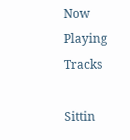Now Playing Tracks

Sittin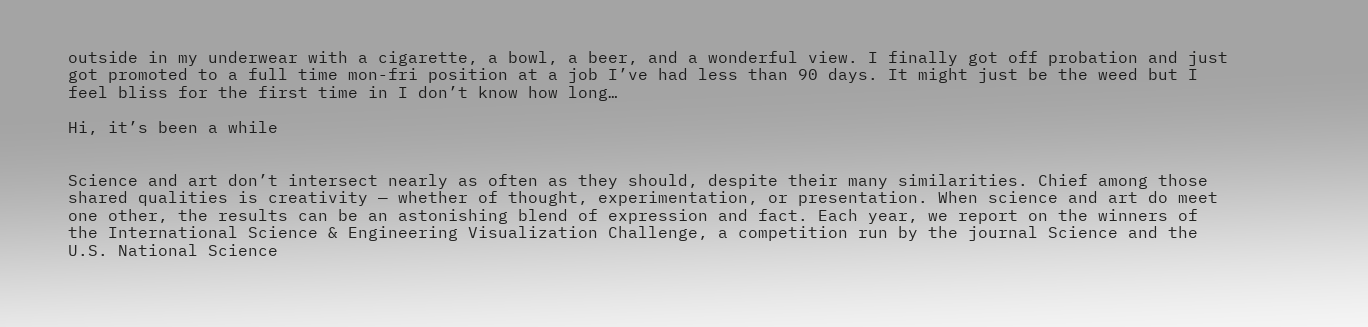outside in my underwear with a cigarette, a bowl, a beer, and a wonderful view. I finally got off probation and just got promoted to a full time mon-fri position at a job I’ve had less than 90 days. It might just be the weed but I feel bliss for the first time in I don’t know how long…

Hi, it’s been a while


Science and art don’t intersect nearly as often as they should, despite their many similarities. Chief among those shared qualities is creativity — whether of thought, experimentation, or presentation. When science and art do meet one other, the results can be an astonishing blend of expression and fact. Each year, we report on the winners of the International Science & Engineering Visualization Challenge, a competition run by the journal Science and the U.S. National Science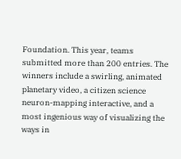Foundation. This year, teams submitted more than 200 entries. The winners include a swirling, animated planetary video, a citizen science neuron-mapping interactive, and a most ingenious way of visualizing the ways in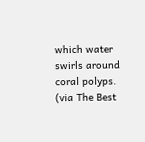which water swirls around coral polyps. (via The Best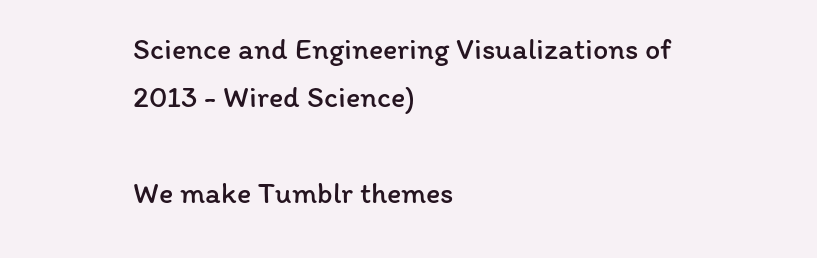Science and Engineering Visualizations of 2013 - Wired Science)

We make Tumblr themes